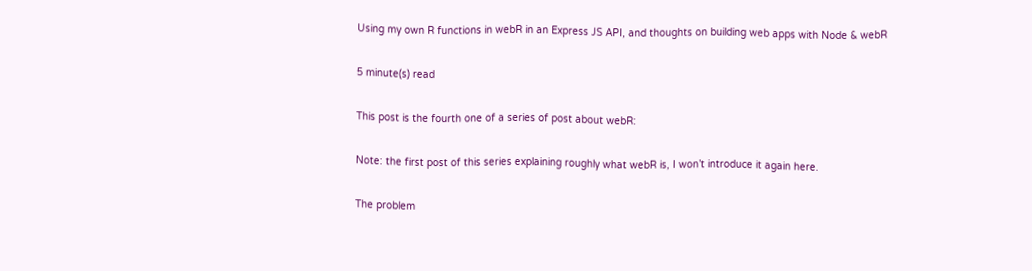Using my own R functions in webR in an Express JS API, and thoughts on building web apps with Node & webR

5 minute(s) read

This post is the fourth one of a series of post about webR:

Note: the first post of this series explaining roughly what webR is, I won’t introduce it again here.

The problem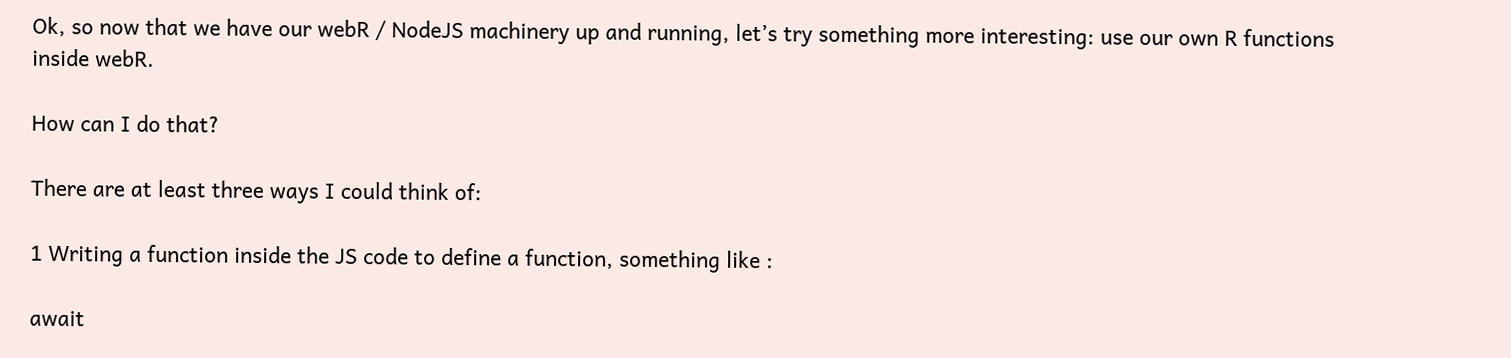Ok, so now that we have our webR / NodeJS machinery up and running, let’s try something more interesting: use our own R functions inside webR.

How can I do that?

There are at least three ways I could think of:

1 Writing a function inside the JS code to define a function, something like :

await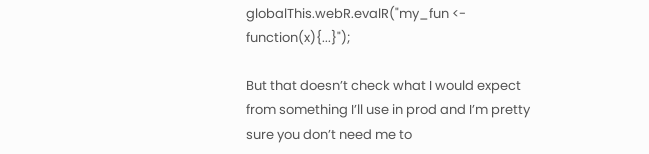globalThis.webR.evalR("my_fun <- function(x){...}");

But that doesn’t check what I would expect from something I’ll use in prod and I’m pretty sure you don’t need me to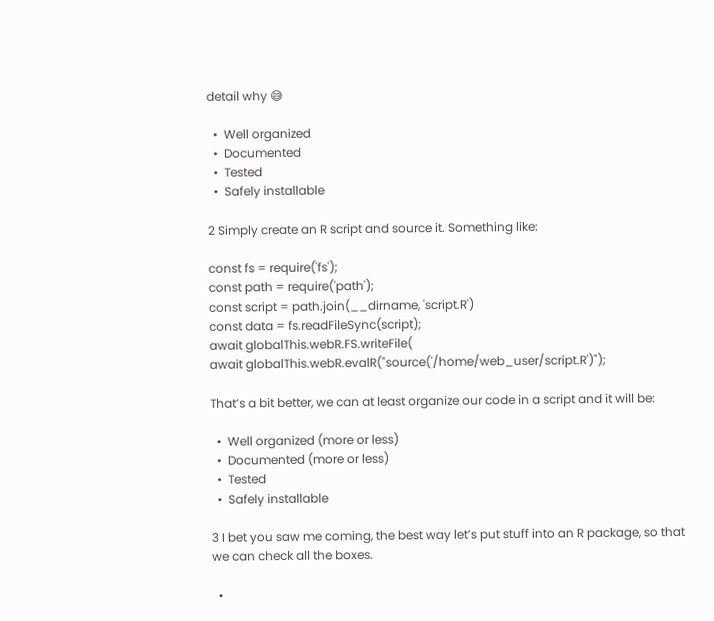detail why 😅

  •  Well organized
  •  Documented
  •  Tested
  •  Safely installable

2 Simply create an R script and source it. Something like:

const fs = require('fs');
const path = require('path');
const script = path.join(__dirname, 'script.R')
const data = fs.readFileSync(script);
await globalThis.webR.FS.writeFile(
await globalThis.webR.evalR("source('/home/web_user/script.R')");

That’s a bit better, we can at least organize our code in a script and it will be:

  •  Well organized (more or less)
  •  Documented (more or less)
  •  Tested
  •  Safely installable

3 I bet you saw me coming, the best way let’s put stuff into an R package, so that we can check all the boxes.

  •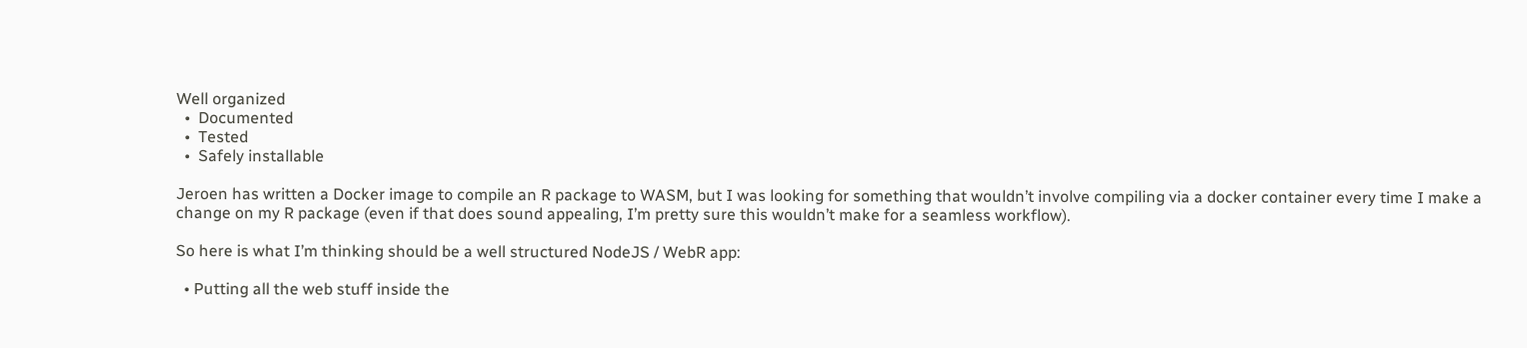Well organized
  •  Documented
  •  Tested
  •  Safely installable

Jeroen has written a Docker image to compile an R package to WASM, but I was looking for something that wouldn’t involve compiling via a docker container every time I make a change on my R package (even if that does sound appealing, I’m pretty sure this wouldn’t make for a seamless workflow).

So here is what I’m thinking should be a well structured NodeJS / WebR app:

  • Putting all the web stuff inside the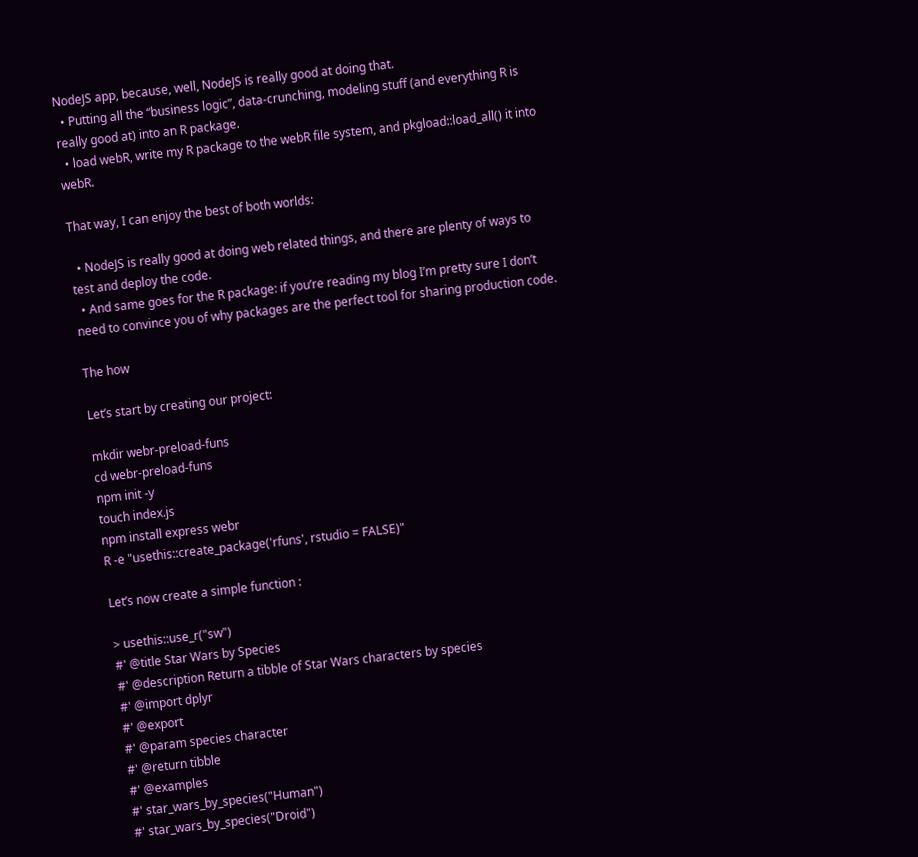NodeJS app, because, well, NodeJS is really good at doing that.
  • Putting all the “business logic”, data-crunching, modeling stuff (and everything R is really good at) into an R package.
  • load webR, write my R package to the webR file system, and pkgload::load_all() it into webR.

That way, I can enjoy the best of both worlds:

  • NodeJS is really good at doing web related things, and there are plenty of ways to test and deploy the code.
  • And same goes for the R package: if you’re reading my blog I’m pretty sure I don’t need to convince you of why packages are the perfect tool for sharing production code.

The how

Let’s start by creating our project:

mkdir webr-preload-funs
cd webr-preload-funs
npm init -y
touch index.js
npm install express webr
R -e "usethis::create_package('rfuns', rstudio = FALSE)"

Let’s now create a simple function :

> usethis::use_r("sw")
#' @title Star Wars by Species
#' @description Return a tibble of Star Wars characters by species
#' @import dplyr
#' @export
#' @param species character
#' @return tibble
#' @examples
#' star_wars_by_species("Human")
#' star_wars_by_species("Droid")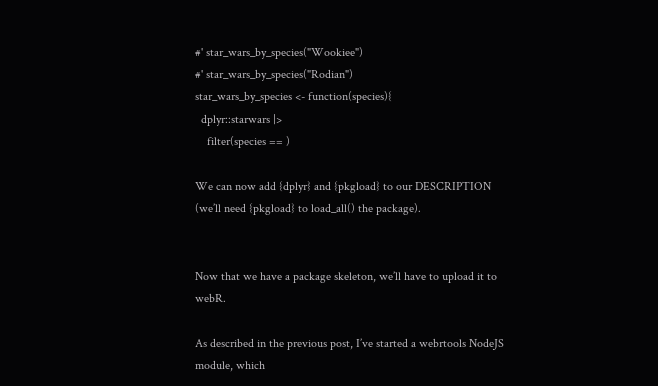#' star_wars_by_species("Wookiee")
#' star_wars_by_species("Rodian")
star_wars_by_species <- function(species){
  dplyr::starwars |>
    filter(species == )

We can now add {dplyr} and {pkgload} to our DESCRIPTION (we’ll need {pkgload} to load_all() the package).


Now that we have a package skeleton, we’ll have to upload it to webR.

As described in the previous post, I’ve started a webrtools NodeJS module, which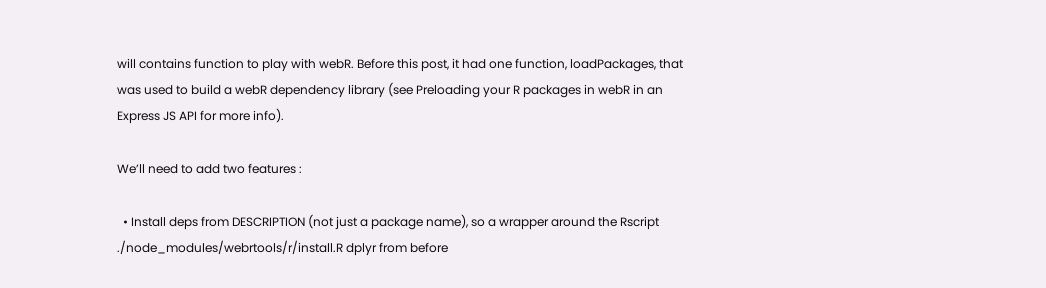will contains function to play with webR. Before this post, it had one function, loadPackages, that was used to build a webR dependency library (see Preloading your R packages in webR in an Express JS API for more info).

We’ll need to add two features :

  • Install deps from DESCRIPTION (not just a package name), so a wrapper around the Rscript ./node_modules/webrtools/r/install.R dplyr from before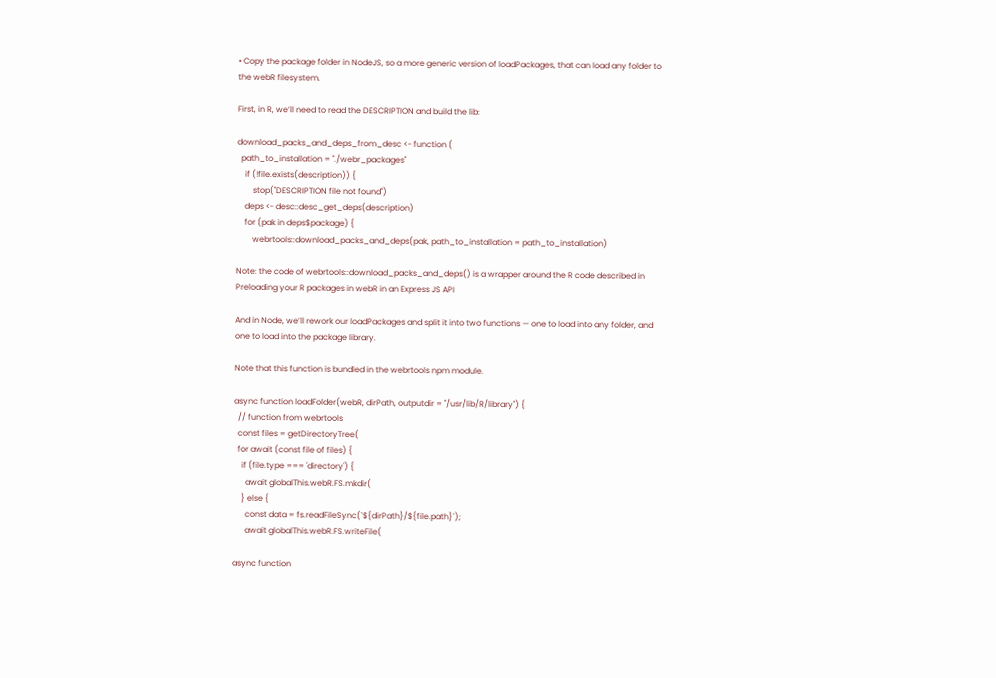• Copy the package folder in NodeJS, so a more generic version of loadPackages, that can load any folder to the webR filesystem.

First, in R, we’ll need to read the DESCRIPTION and build the lib:

download_packs_and_deps_from_desc <- function (
  path_to_installation = "./webr_packages"
    if (!file.exists(description)) {
        stop("DESCRIPTION file not found")
    deps <- desc::desc_get_deps(description)
    for (pak in deps$package) {
        webrtools::download_packs_and_deps(pak, path_to_installation = path_to_installation)

Note: the code of webrtools::download_packs_and_deps() is a wrapper around the R code described in Preloading your R packages in webR in an Express JS API

And in Node, we’ll rework our loadPackages and split it into two functions — one to load into any folder, and one to load into the package library.

Note that this function is bundled in the webrtools npm module.

async function loadFolder(webR, dirPath, outputdir = "/usr/lib/R/library") {
  // function from webrtools
  const files = getDirectoryTree(
  for await (const file of files) {
    if (file.type === 'directory') {
      await globalThis.webR.FS.mkdir(
    } else {
      const data = fs.readFileSync(`${dirPath}/${file.path}`);
      await globalThis.webR.FS.writeFile(

async function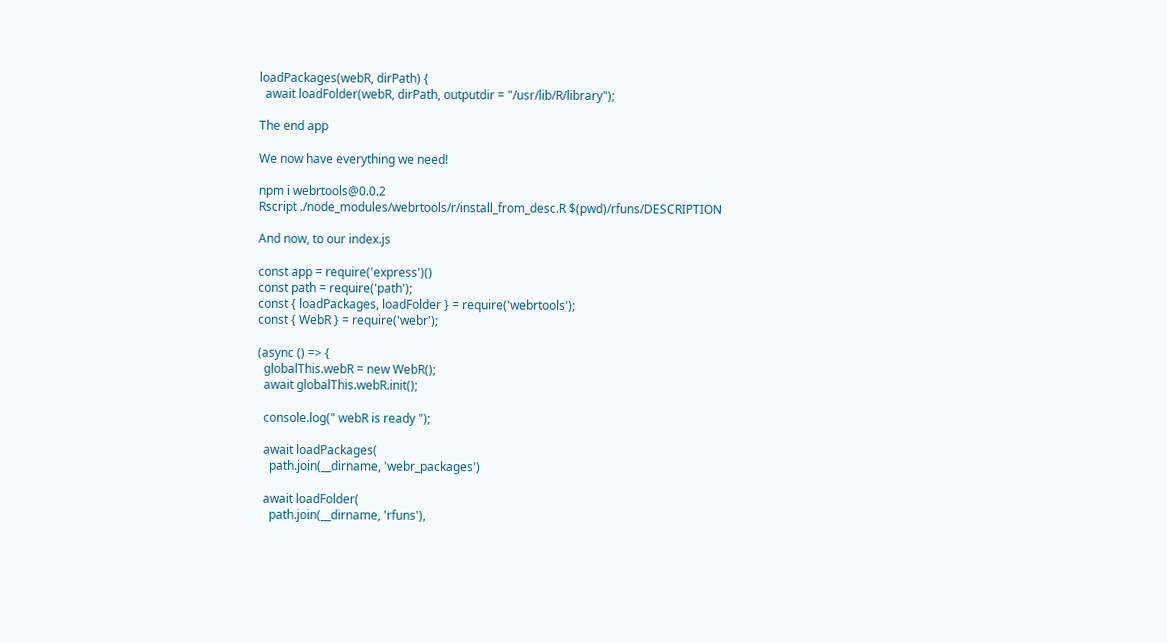loadPackages(webR, dirPath) {
  await loadFolder(webR, dirPath, outputdir = "/usr/lib/R/library");

The end app

We now have everything we need!

npm i webrtools@0.0.2
Rscript ./node_modules/webrtools/r/install_from_desc.R $(pwd)/rfuns/DESCRIPTION

And now, to our index.js

const app = require('express')()
const path = require('path');
const { loadPackages, loadFolder } = require('webrtools');
const { WebR } = require('webr');

(async () => {
  globalThis.webR = new WebR();
  await globalThis.webR.init();

  console.log(" webR is ready ");

  await loadPackages(
    path.join(__dirname, 'webr_packages')

  await loadFolder(
    path.join(__dirname, 'rfuns'),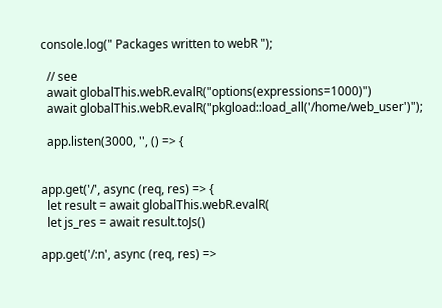console.log(" Packages written to webR ");

  // see
  await globalThis.webR.evalR("options(expressions=1000)")
  await globalThis.webR.evalR("pkgload::load_all('/home/web_user')");

  app.listen(3000, '', () => {


app.get('/', async (req, res) => {
  let result = await globalThis.webR.evalR(
  let js_res = await result.toJs()

app.get('/:n', async (req, res) =>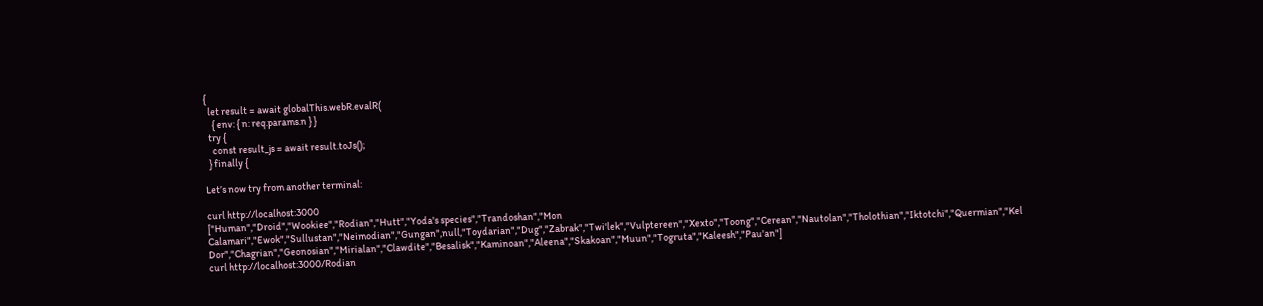{
  let result = await globalThis.webR.evalR(
    { env: { n: req.params.n } }
  try {
    const result_js = await result.toJs();
  } finally {

Let’s now try from another terminal:

curl http://localhost:3000
["Human","Droid","Wookiee","Rodian","Hutt","Yoda's species","Trandoshan","Mon Calamari","Ewok","Sullustan","Neimodian","Gungan",null,"Toydarian","Dug","Zabrak","Twi'lek","Vulptereen","Xexto","Toong","Cerean","Nautolan","Tholothian","Iktotchi","Quermian","Kel Dor","Chagrian","Geonosian","Mirialan","Clawdite","Besalisk","Kaminoan","Aleena","Skakoan","Muun","Togruta","Kaleesh","Pau'an"]
curl http://localhost:3000/Rodian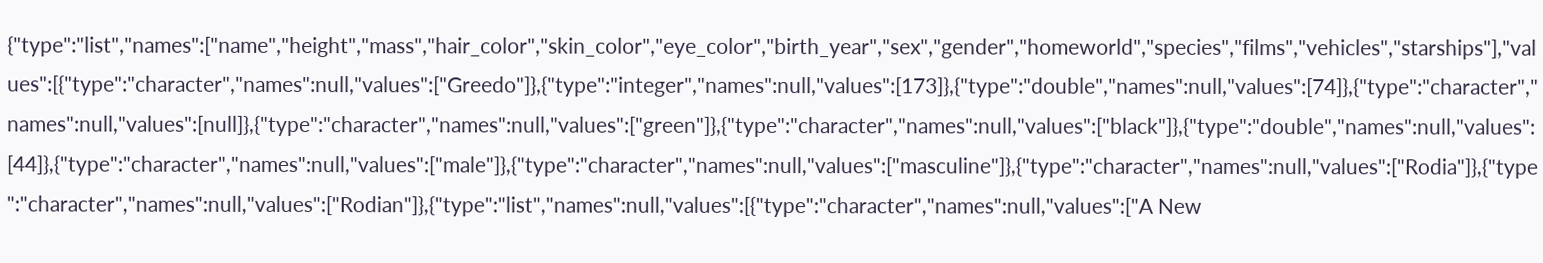{"type":"list","names":["name","height","mass","hair_color","skin_color","eye_color","birth_year","sex","gender","homeworld","species","films","vehicles","starships"],"values":[{"type":"character","names":null,"values":["Greedo"]},{"type":"integer","names":null,"values":[173]},{"type":"double","names":null,"values":[74]},{"type":"character","names":null,"values":[null]},{"type":"character","names":null,"values":["green"]},{"type":"character","names":null,"values":["black"]},{"type":"double","names":null,"values":[44]},{"type":"character","names":null,"values":["male"]},{"type":"character","names":null,"values":["masculine"]},{"type":"character","names":null,"values":["Rodia"]},{"type":"character","names":null,"values":["Rodian"]},{"type":"list","names":null,"values":[{"type":"character","names":null,"values":["A New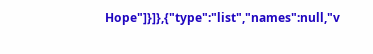Hope"]}]},{"type":"list","names":null,"v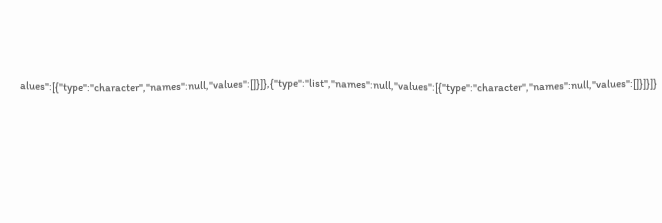alues":[{"type":"character","names":null,"values":[]}]},{"type":"list","names":null,"values":[{"type":"character","names":null,"values":[]}]}]}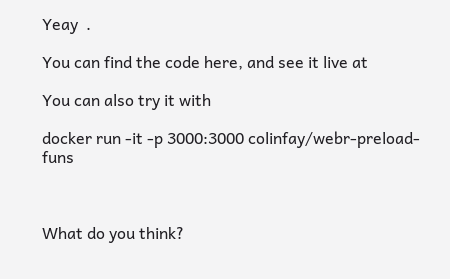Yeay  .

You can find the code here, and see it live at

You can also try it with

docker run -it -p 3000:3000 colinfay/webr-preload-funs



What do you think?